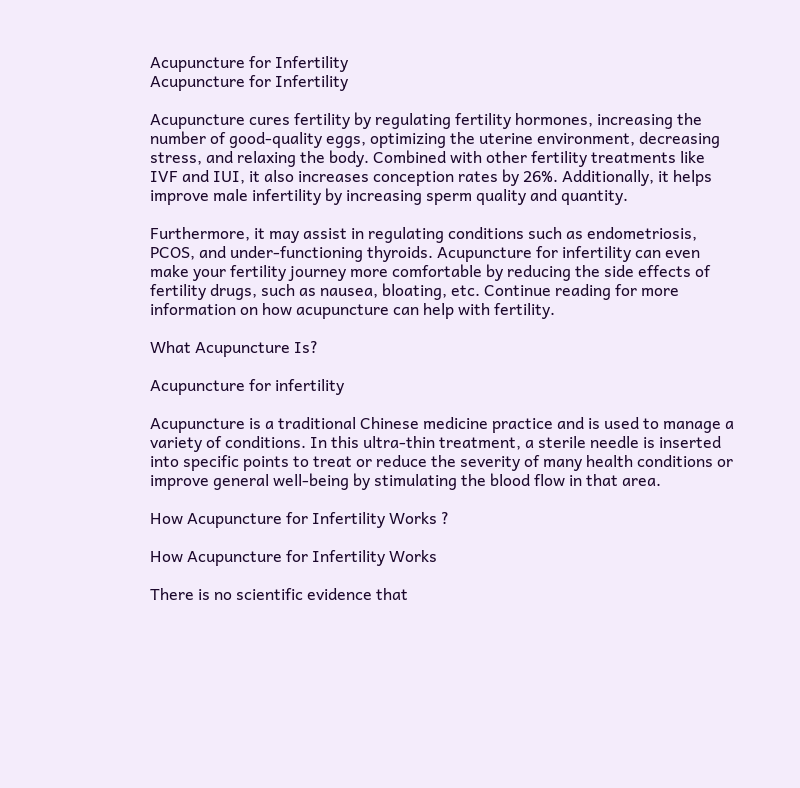Acupuncture for Infertility
Acupuncture for Infertility

Acupuncture cures fertility by regulating fertility hormones, increasing the number of good-quality eggs, optimizing the uterine environment, decreasing stress, and relaxing the body. Combined with other fertility treatments like IVF and IUI, it also increases conception rates by 26%. Additionally, it helps improve male infertility by increasing sperm quality and quantity.

Furthermore, it may assist in regulating conditions such as endometriosis, PCOS, and under-functioning thyroids. Acupuncture for infertility can even make your fertility journey more comfortable by reducing the side effects of fertility drugs, such as nausea, bloating, etc. Continue reading for more information on how acupuncture can help with fertility.

What Acupuncture Is?

Acupuncture for infertility

Acupuncture is a traditional Chinese medicine practice and is used to manage a variety of conditions. In this ultra-thin treatment, a sterile needle is inserted into specific points to treat or reduce the severity of many health conditions or improve general well-being by stimulating the blood flow in that area.

How Acupuncture for Infertility Works ?

How Acupuncture for Infertility Works

There is no scientific evidence that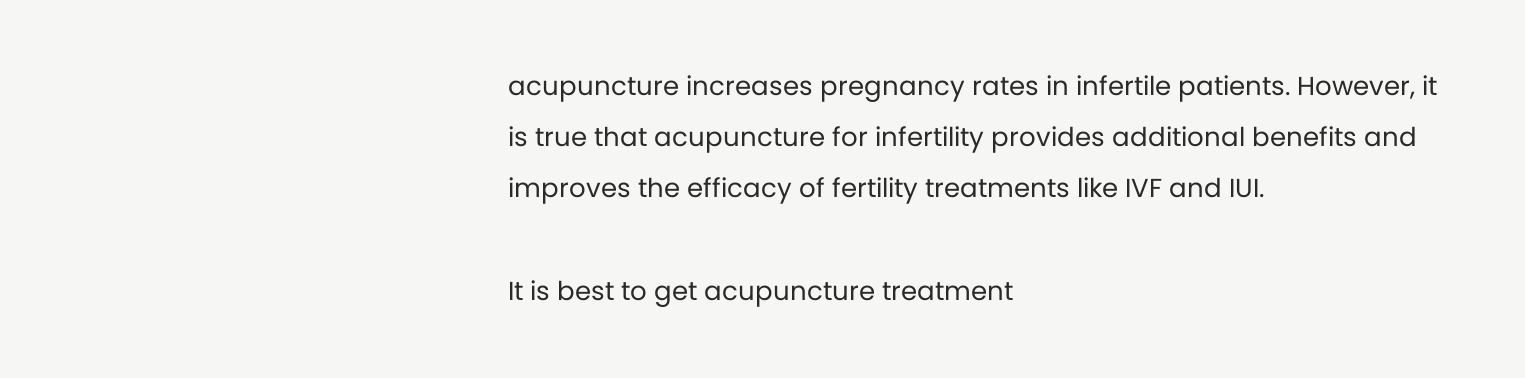acupuncture increases pregnancy rates in infertile patients. However, it is true that acupuncture for infertility provides additional benefits and improves the efficacy of fertility treatments like IVF and IUI.

It is best to get acupuncture treatment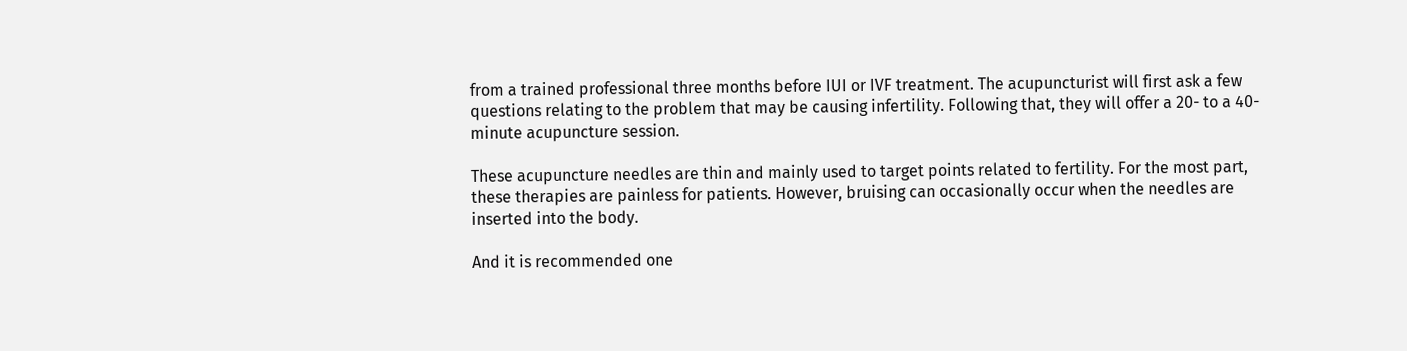from a trained professional three months before IUI or IVF treatment. The acupuncturist will first ask a few questions relating to the problem that may be causing infertility. Following that, they will offer a 20- to a 40-minute acupuncture session.

These acupuncture needles are thin and mainly used to target points related to fertility. For the most part, these therapies are painless for patients. However, bruising can occasionally occur when the needles are inserted into the body.

And it is recommended one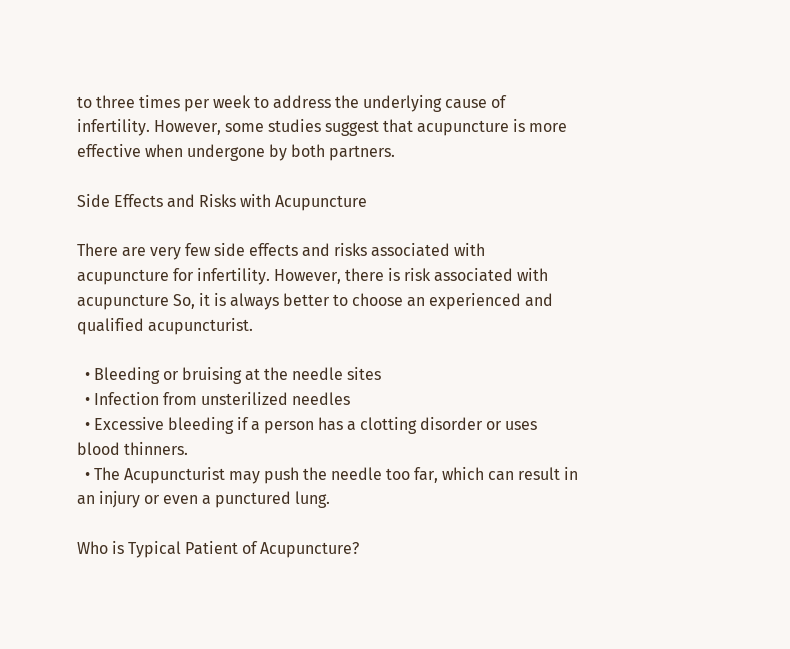to three times per week to address the underlying cause of infertility. However, some studies suggest that acupuncture is more effective when undergone by both partners.

Side Effects and Risks with Acupuncture

There are very few side effects and risks associated with acupuncture for infertility. However, there is risk associated with acupuncture So, it is always better to choose an experienced and qualified acupuncturist.

  • Bleeding or bruising at the needle sites
  • Infection from unsterilized needles
  • Excessive bleeding if a person has a clotting disorder or uses blood thinners.
  • The Acupuncturist may push the needle too far, which can result in an injury or even a punctured lung.

Who is Typical Patient of Acupuncture?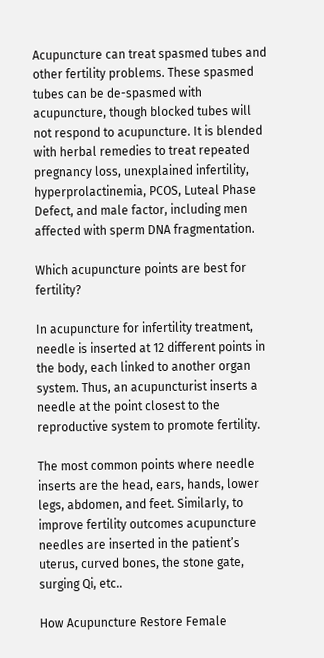Acupuncture can treat spasmed tubes and other fertility problems. These spasmed tubes can be de-spasmed with acupuncture, though blocked tubes will not respond to acupuncture. It is blended with herbal remedies to treat repeated pregnancy loss, unexplained infertility, hyperprolactinemia, PCOS, Luteal Phase Defect, and male factor, including men affected with sperm DNA fragmentation.

Which acupuncture points are best for fertility?

In acupuncture for infertility treatment, needle is inserted at 12 different points in the body, each linked to another organ system. Thus, an acupuncturist inserts a needle at the point closest to the reproductive system to promote fertility.

The most common points where needle inserts are the head, ears, hands, lower legs, abdomen, and feet. Similarly, to improve fertility outcomes acupuncture needles are inserted in the patient’s uterus, curved bones, the stone gate, surging Qi, etc..

How Acupuncture Restore Female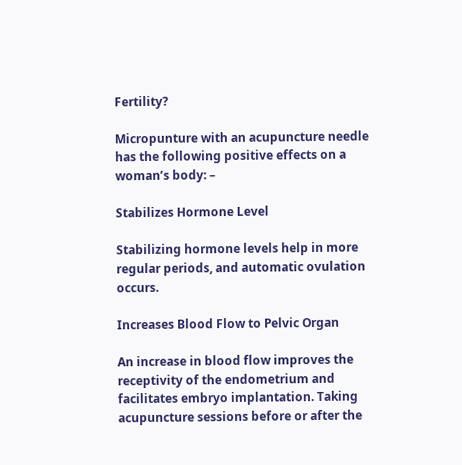Fertility?

Micropunture with an acupuncture needle has the following positive effects on a woman’s body: –

Stabilizes Hormone Level

Stabilizing hormone levels help in more regular periods, and automatic ovulation occurs.

Increases Blood Flow to Pelvic Organ

An increase in blood flow improves the receptivity of the endometrium and facilitates embryo implantation. Taking acupuncture sessions before or after the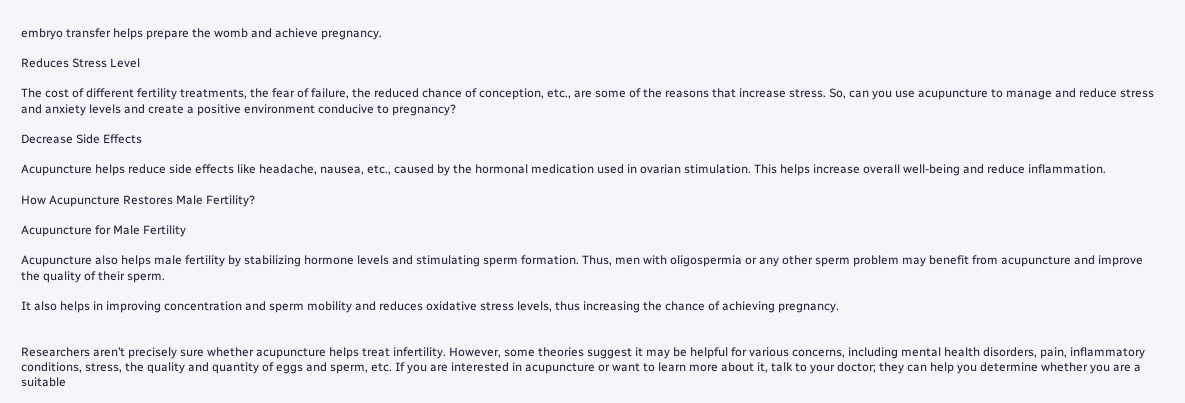embryo transfer helps prepare the womb and achieve pregnancy.

Reduces Stress Level

The cost of different fertility treatments, the fear of failure, the reduced chance of conception, etc., are some of the reasons that increase stress. So, can you use acupuncture to manage and reduce stress and anxiety levels and create a positive environment conducive to pregnancy?

Decrease Side Effects

Acupuncture helps reduce side effects like headache, nausea, etc., caused by the hormonal medication used in ovarian stimulation. This helps increase overall well-being and reduce inflammation.

How Acupuncture Restores Male Fertility?

Acupuncture for Male Fertility

Acupuncture also helps male fertility by stabilizing hormone levels and stimulating sperm formation. Thus, men with oligospermia or any other sperm problem may benefit from acupuncture and improve the quality of their sperm.

It also helps in improving concentration and sperm mobility and reduces oxidative stress levels, thus increasing the chance of achieving pregnancy.


Researchers aren’t precisely sure whether acupuncture helps treat infertility. However, some theories suggest it may be helpful for various concerns, including mental health disorders, pain, inflammatory conditions, stress, the quality and quantity of eggs and sperm, etc. If you are interested in acupuncture or want to learn more about it, talk to your doctor; they can help you determine whether you are a suitable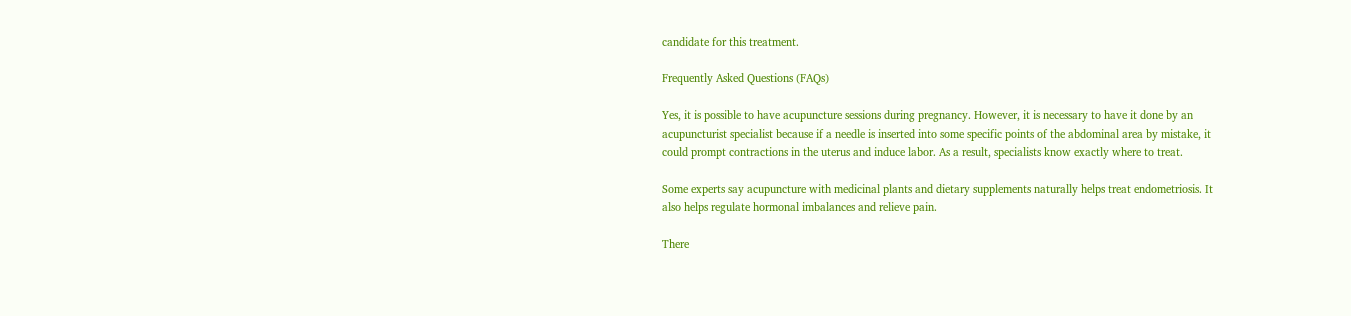candidate for this treatment.

Frequently Asked Questions (FAQs)

Yes, it is possible to have acupuncture sessions during pregnancy. However, it is necessary to have it done by an acupuncturist specialist because if a needle is inserted into some specific points of the abdominal area by mistake, it could prompt contractions in the uterus and induce labor. As a result, specialists know exactly where to treat.

Some experts say acupuncture with medicinal plants and dietary supplements naturally helps treat endometriosis. It also helps regulate hormonal imbalances and relieve pain.

There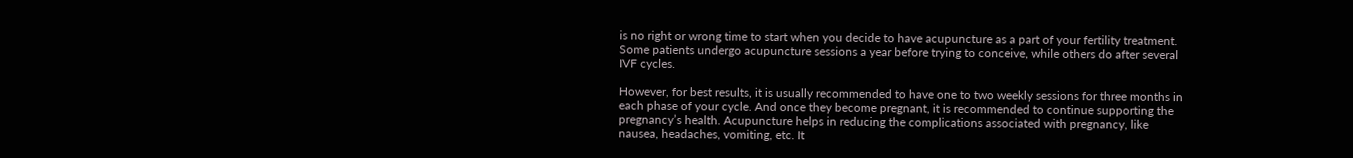is no right or wrong time to start when you decide to have acupuncture as a part of your fertility treatment. Some patients undergo acupuncture sessions a year before trying to conceive, while others do after several IVF cycles.

However, for best results, it is usually recommended to have one to two weekly sessions for three months in each phase of your cycle. And once they become pregnant, it is recommended to continue supporting the pregnancy’s health. Acupuncture helps in reducing the complications associated with pregnancy, like nausea, headaches, vomiting, etc. It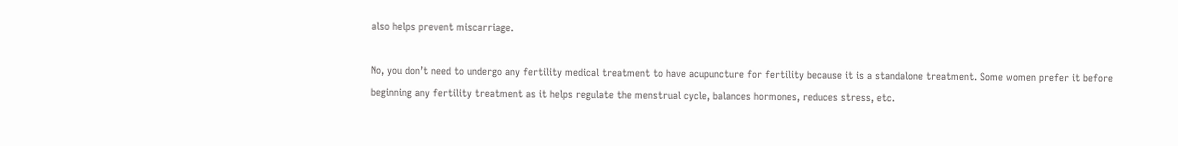also helps prevent miscarriage.

No, you don’t need to undergo any fertility medical treatment to have acupuncture for fertility because it is a standalone treatment. Some women prefer it before beginning any fertility treatment as it helps regulate the menstrual cycle, balances hormones, reduces stress, etc.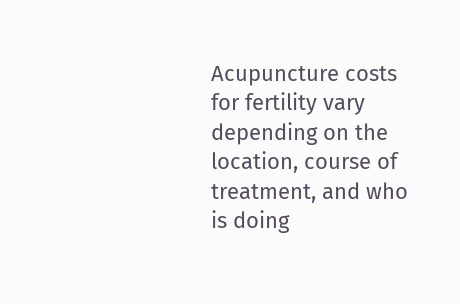Acupuncture costs for fertility vary depending on the location, course of treatment, and who is doing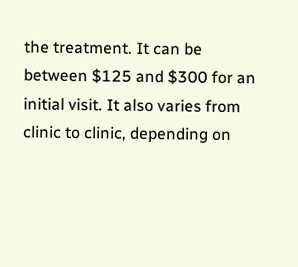the treatment. It can be between $125 and $300 for an initial visit. It also varies from clinic to clinic, depending on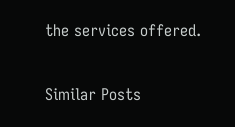the services offered.

Similar Posts